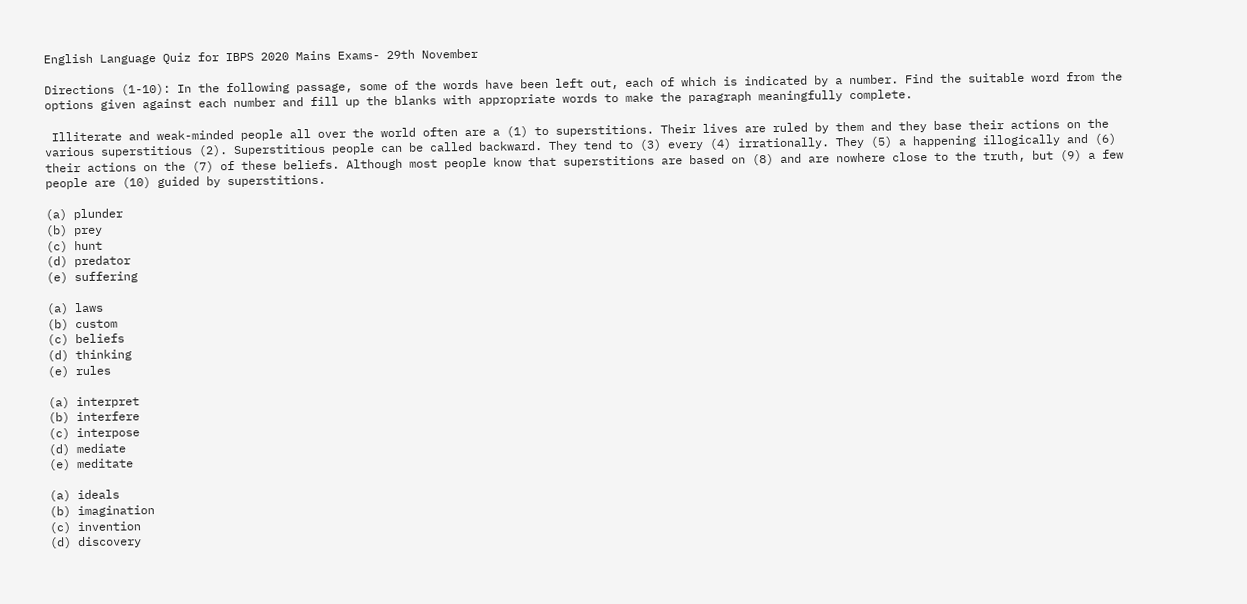English Language Quiz for IBPS 2020 Mains Exams- 29th November

Directions (1-10): In the following passage, some of the words have been left out, each of which is indicated by a number. Find the suitable word from the options given against each number and fill up the blanks with appropriate words to make the paragraph meaningfully complete.

 Illiterate and weak-minded people all over the world often are a (1) to superstitions. Their lives are ruled by them and they base their actions on the various superstitious (2). Superstitious people can be called backward. They tend to (3) every (4) irrationally. They (5) a happening illogically and (6) their actions on the (7) of these beliefs. Although most people know that superstitions are based on (8) and are nowhere close to the truth, but (9) a few people are (10) guided by superstitions.

(a) plunder
(b) prey
(c) hunt
(d) predator
(e) suffering

(a) laws
(b) custom
(c) beliefs
(d) thinking
(e) rules

(a) interpret
(b) interfere
(c) interpose
(d) mediate
(e) meditate

(a) ideals
(b) imagination
(c) invention
(d) discovery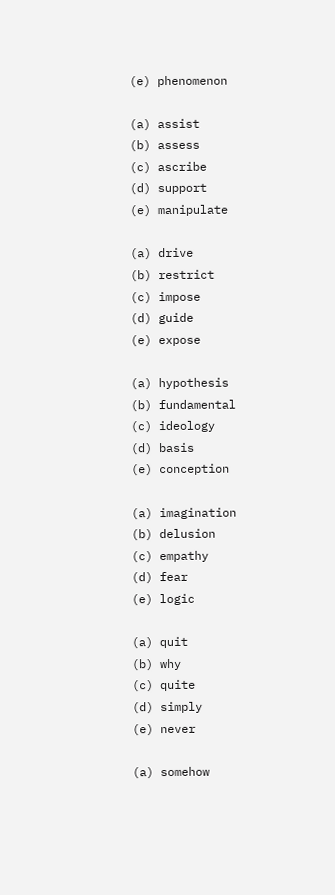(e) phenomenon

(a) assist
(b) assess
(c) ascribe
(d) support
(e) manipulate

(a) drive
(b) restrict
(c) impose
(d) guide
(e) expose

(a) hypothesis
(b) fundamental
(c) ideology
(d) basis
(e) conception

(a) imagination
(b) delusion
(c) empathy
(d) fear
(e) logic

(a) quit
(b) why
(c) quite
(d) simply
(e) never

(a) somehow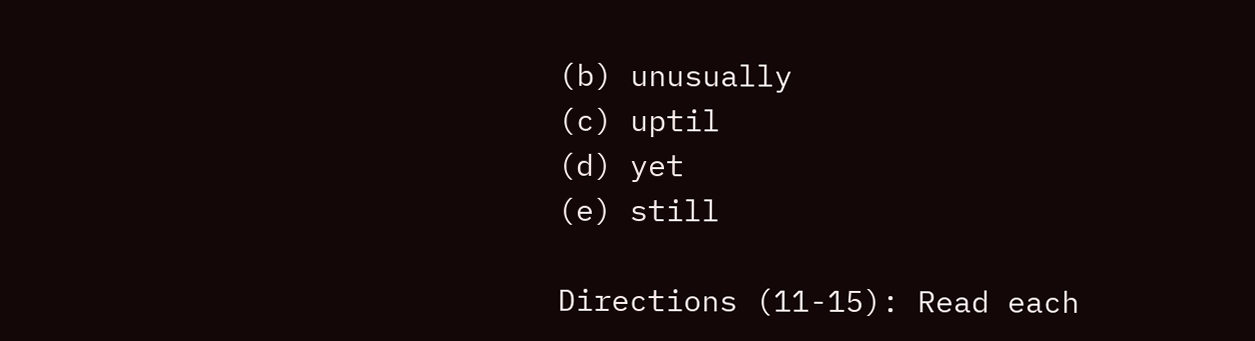(b) unusually
(c) uptil
(d) yet
(e) still

Directions (11-15): Read each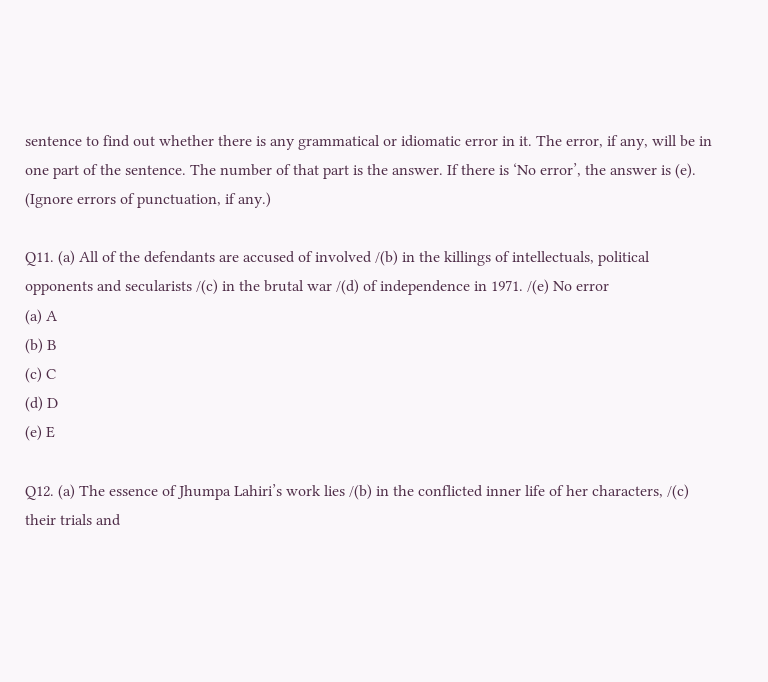sentence to find out whether there is any grammatical or idiomatic error in it. The error, if any, will be in one part of the sentence. The number of that part is the answer. If there is ‘No error’, the answer is (e). (Ignore errors of punctuation, if any.)

Q11. (a) All of the defendants are accused of involved /(b) in the killings of intellectuals, political opponents and secularists /(c) in the brutal war /(d) of independence in 1971. /(e) No error
(a) A
(b) B
(c) C
(d) D
(e) E

Q12. (a) The essence of Jhumpa Lahiri’s work lies /(b) in the conflicted inner life of her characters, /(c) their trials and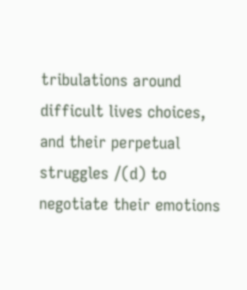tribulations around difficult lives choices, and their perpetual struggles /(d) to negotiate their emotions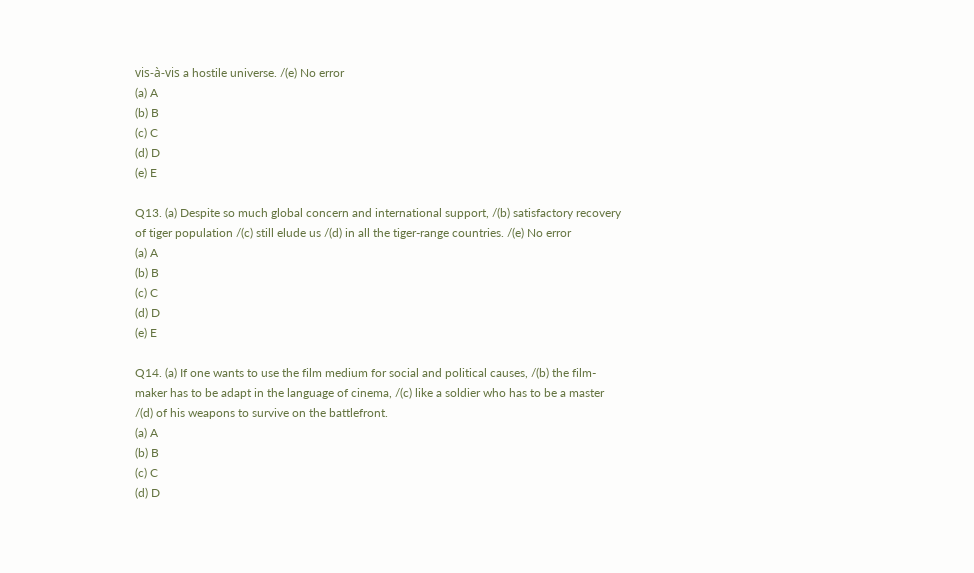vis-à-vis a hostile universe. /(e) No error
(a) A
(b) B
(c) C
(d) D
(e) E

Q13. (a) Despite so much global concern and international support, /(b) satisfactory recovery of tiger population /(c) still elude us /(d) in all the tiger-range countries. /(e) No error
(a) A
(b) B
(c) C
(d) D
(e) E

Q14. (a) If one wants to use the film medium for social and political causes, /(b) the film-maker has to be adapt in the language of cinema, /(c) like a soldier who has to be a master /(d) of his weapons to survive on the battlefront.
(a) A
(b) B
(c) C
(d) D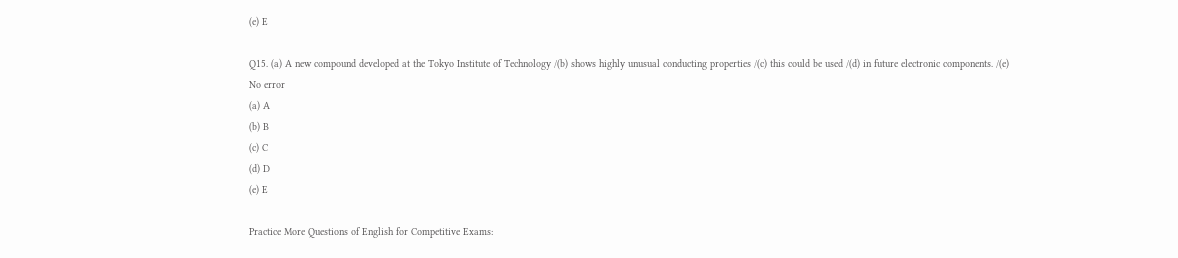(e) E

Q15. (a) A new compound developed at the Tokyo Institute of Technology /(b) shows highly unusual conducting properties /(c) this could be used /(d) in future electronic components. /(e) No error
(a) A
(b) B
(c) C
(d) D
(e) E

Practice More Questions of English for Competitive Exams: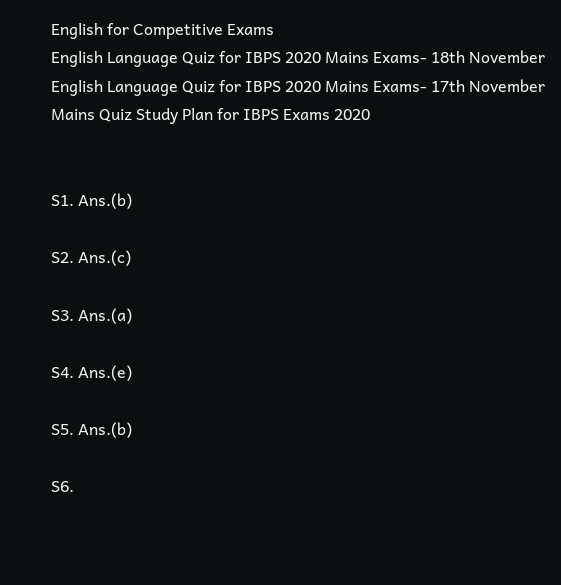English for Competitive Exams
English Language Quiz for IBPS 2020 Mains Exams- 18th November
English Language Quiz for IBPS 2020 Mains Exams- 17th November
Mains Quiz Study Plan for IBPS Exams 2020


S1. Ans.(b)

S2. Ans.(c)

S3. Ans.(a)

S4. Ans.(e)

S5. Ans.(b)

S6.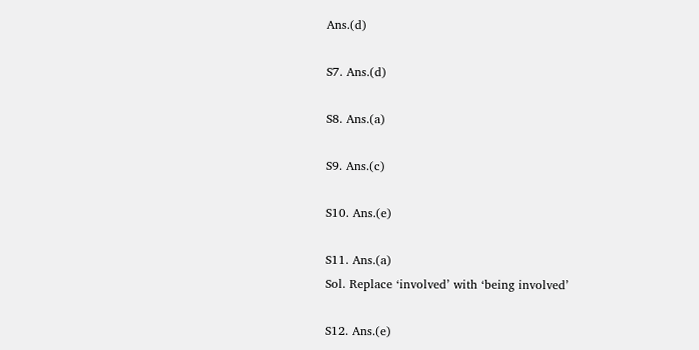Ans.(d)

S7. Ans.(d)

S8. Ans.(a)

S9. Ans.(c)

S10. Ans.(e)

S11. Ans.(a)
Sol. Replace ‘involved’ with ‘being involved’

S12. Ans.(e)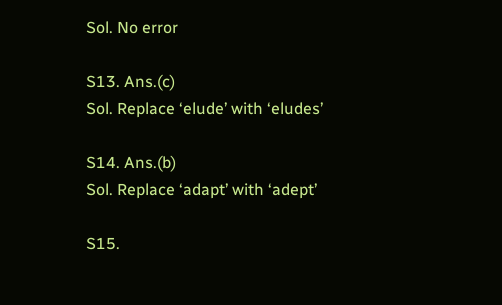Sol. No error

S13. Ans.(c)
Sol. Replace ‘elude’ with ‘eludes’

S14. Ans.(b)
Sol. Replace ‘adapt’ with ‘adept’

S15.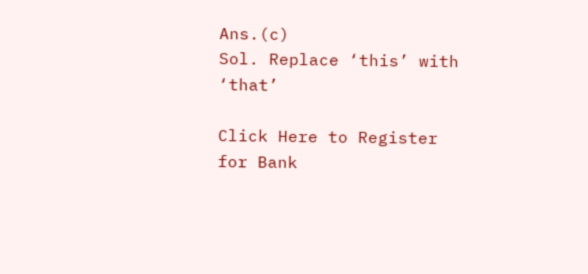Ans.(c)
Sol. Replace ‘this’ with ‘that’

Click Here to Register for Bank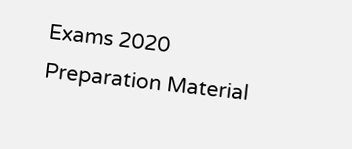Exams 2020 Preparation Material